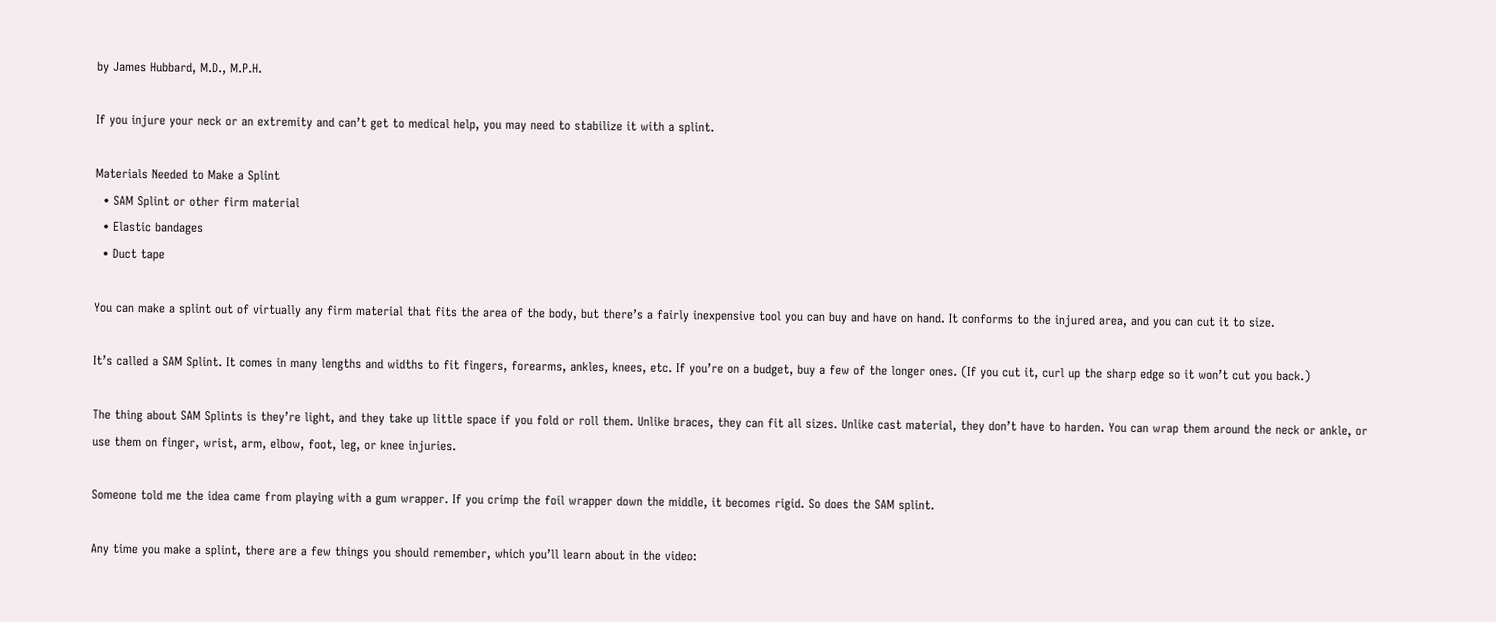by James Hubbard, M.D., M.P.H.

If you injure your neck or an extremity and can’t get to medical help, you may need to stabilize it with a splint.

Materials Needed to Make a Splint
  • SAM Splint or other firm material
  • Elastic bandages
  • Duct tape

You can make a splint out of virtually any firm material that fits the area of the body, but there’s a fairly inexpensive tool you can buy and have on hand. It conforms to the injured area, and you can cut it to size.

It’s called a SAM Splint. It comes in many lengths and widths to fit fingers, forearms, ankles, knees, etc. If you’re on a budget, buy a few of the longer ones. (If you cut it, curl up the sharp edge so it won’t cut you back.)

The thing about SAM Splints is they’re light, and they take up little space if you fold or roll them. Unlike braces, they can fit all sizes. Unlike cast material, they don’t have to harden. You can wrap them around the neck or ankle, or use them on finger, wrist, arm, elbow, foot, leg, or knee injuries.

Someone told me the idea came from playing with a gum wrapper. If you crimp the foil wrapper down the middle, it becomes rigid. So does the SAM splint.

Any time you make a splint, there are a few things you should remember, which you’ll learn about in the video: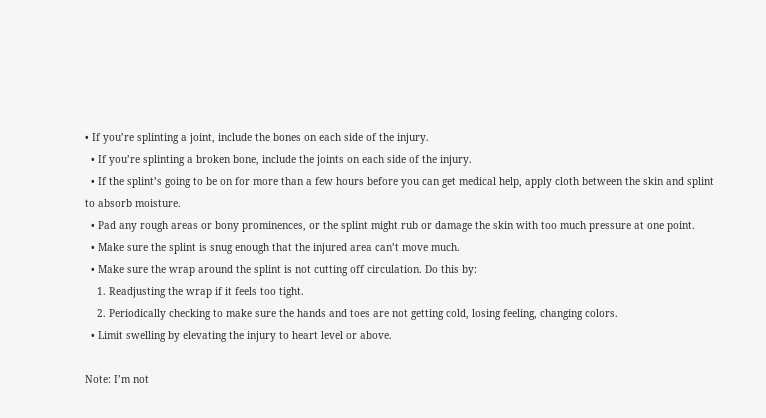• If you’re splinting a joint, include the bones on each side of the injury.
  • If you’re splinting a broken bone, include the joints on each side of the injury.
  • If the splint’s going to be on for more than a few hours before you can get medical help, apply cloth between the skin and splint to absorb moisture.
  • Pad any rough areas or bony prominences, or the splint might rub or damage the skin with too much pressure at one point.
  • Make sure the splint is snug enough that the injured area can’t move much.
  • Make sure the wrap around the splint is not cutting off circulation. Do this by:
    1. Readjusting the wrap if it feels too tight.
    2. Periodically checking to make sure the hands and toes are not getting cold, losing feeling, changing colors.
  • Limit swelling by elevating the injury to heart level or above.

Note: I’m not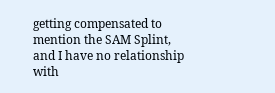getting compensated to mention the SAM Splint, and I have no relationship with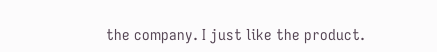the company. I just like the product.